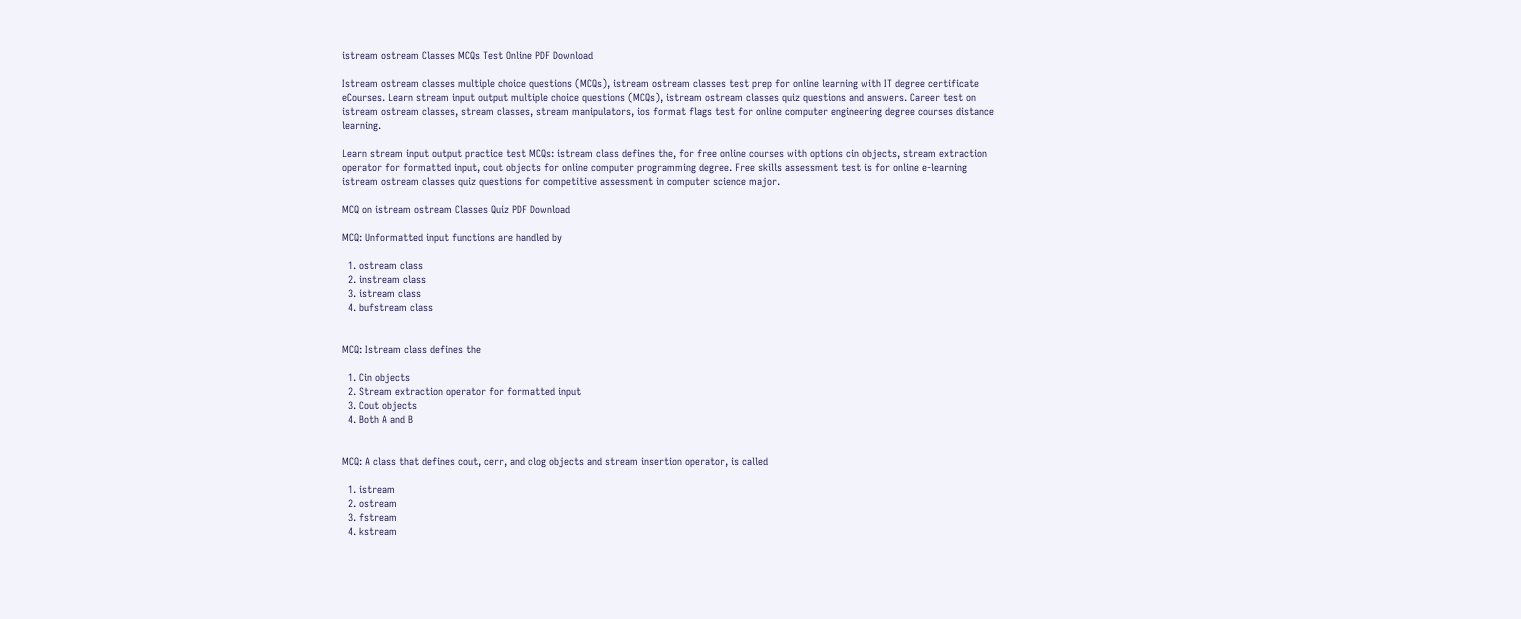istream ostream Classes MCQs Test Online PDF Download

Istream ostream classes multiple choice questions (MCQs), istream ostream classes test prep for online learning with IT degree certificate eCourses. Learn stream input output multiple choice questions (MCQs), istream ostream classes quiz questions and answers. Career test on istream ostream classes, stream classes, stream manipulators, ios format flags test for online computer engineering degree courses distance learning.

Learn stream input output practice test MCQs: istream class defines the, for free online courses with options cin objects, stream extraction operator for formatted input, cout objects for online computer programming degree. Free skills assessment test is for online e-learning istream ostream classes quiz questions for competitive assessment in computer science major.

MCQ on istream ostream Classes Quiz PDF Download

MCQ: Unformatted input functions are handled by

  1. ostream class
  2. instream class
  3. istream class
  4. bufstream class


MCQ: Istream class defines the

  1. Cin objects
  2. Stream extraction operator for formatted input
  3. Cout objects
  4. Both A and B


MCQ: A class that defines cout, cerr, and clog objects and stream insertion operator, is called

  1. istream
  2. ostream
  3. fstream
  4. kstream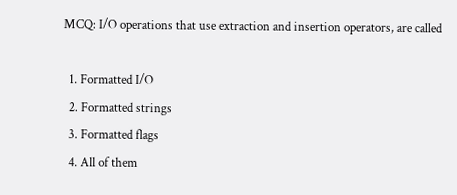MCQ: I/O operations that use extraction and insertion operators, are called

  1. Formatted I/O
  2. Formatted strings
  3. Formatted flags
  4. All of them